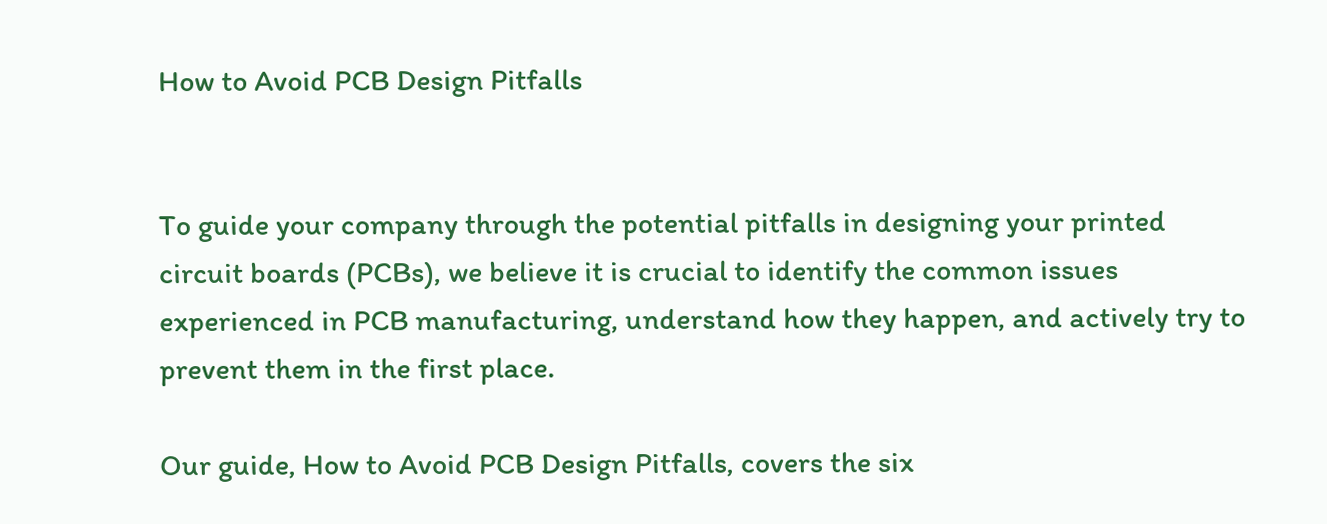How to Avoid PCB Design Pitfalls


To guide your company through the potential pitfalls in designing your printed circuit boards (PCBs), we believe it is crucial to identify the common issues experienced in PCB manufacturing, understand how they happen, and actively try to prevent them in the first place.

Our guide, How to Avoid PCB Design Pitfalls, covers the six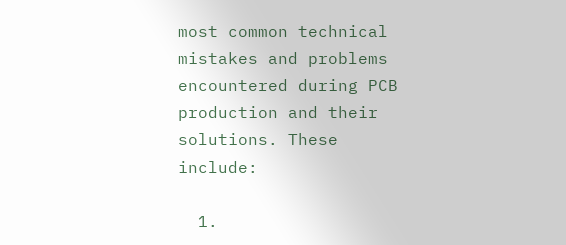most common technical mistakes and problems encountered during PCB production and their solutions. These include:

  1.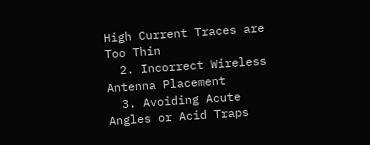High Current Traces are Too Thin
  2. Incorrect Wireless Antenna Placement
  3. Avoiding Acute Angles or Acid Traps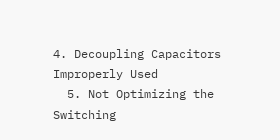4. Decoupling Capacitors Improperly Used
  5. Not Optimizing the Switching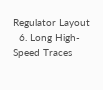Regulator Layout
  6. Long High-Speed Traces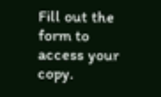Fill out the form to access your copy.